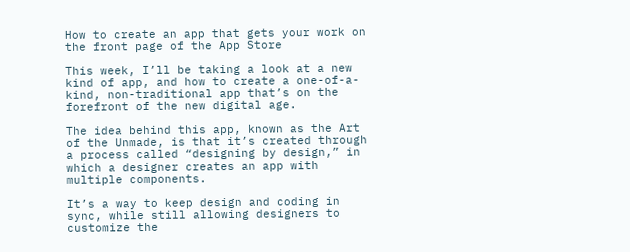How to create an app that gets your work on the front page of the App Store

This week, I’ll be taking a look at a new kind of app, and how to create a one-of-a-kind, non-traditional app that’s on the forefront of the new digital age.

The idea behind this app, known as the Art of the Unmade, is that it’s created through a process called “designing by design,” in which a designer creates an app with multiple components.

It’s a way to keep design and coding in sync, while still allowing designers to customize the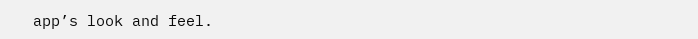app’s look and feel.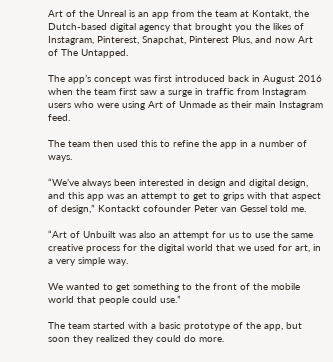Art of the Unreal is an app from the team at Kontakt, the Dutch-based digital agency that brought you the likes of Instagram, Pinterest, Snapchat, Pinterest Plus, and now Art of The Untapped.

The app’s concept was first introduced back in August 2016 when the team first saw a surge in traffic from Instagram users who were using Art of Unmade as their main Instagram feed.

The team then used this to refine the app in a number of ways.

“We’ve always been interested in design and digital design, and this app was an attempt to get to grips with that aspect of design,” Kontackt cofounder Peter van Gessel told me.

“Art of Unbuilt was also an attempt for us to use the same creative process for the digital world that we used for art, in a very simple way.

We wanted to get something to the front of the mobile world that people could use.”

The team started with a basic prototype of the app, but soon they realized they could do more.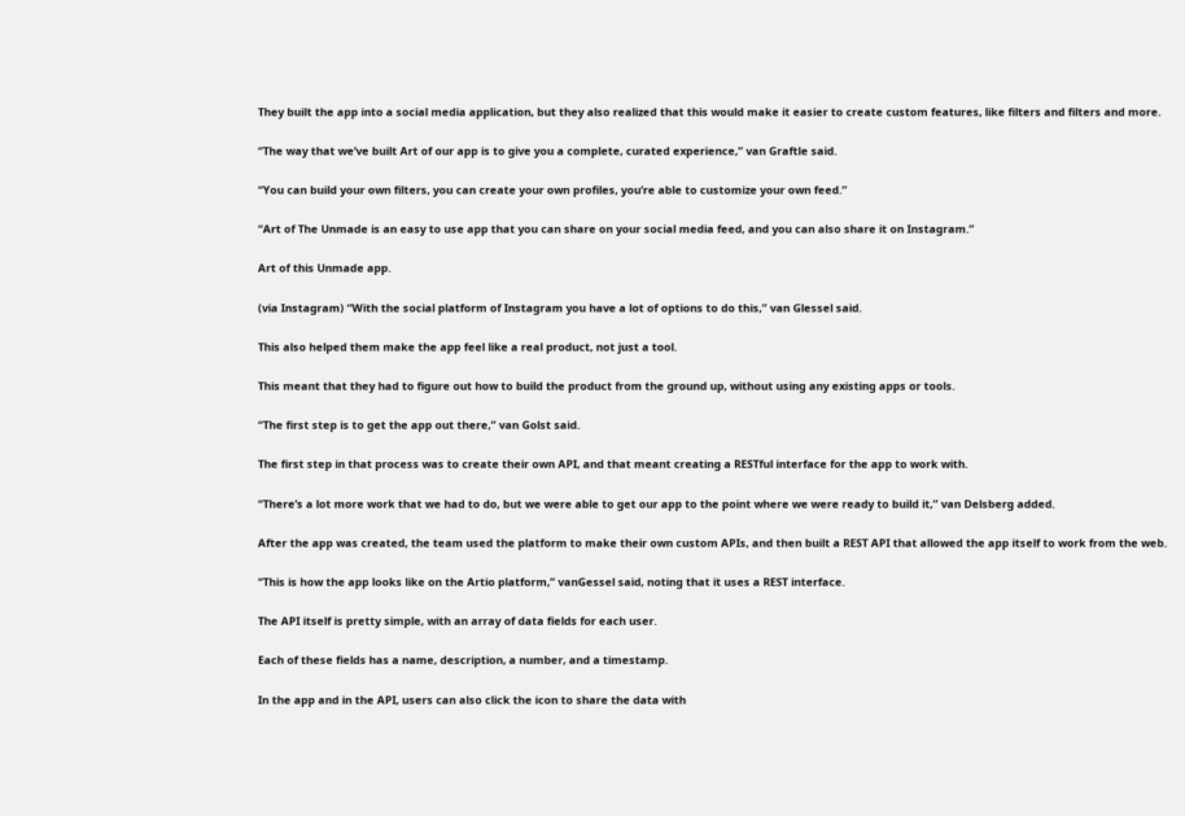They built the app into a social media application, but they also realized that this would make it easier to create custom features, like filters and filters and more.

“The way that we’ve built Art of our app is to give you a complete, curated experience,” van Graftle said.

“You can build your own filters, you can create your own profiles, you’re able to customize your own feed.”

“Art of The Unmade is an easy to use app that you can share on your social media feed, and you can also share it on Instagram.”

Art of this Unmade app.

(via Instagram) “With the social platform of Instagram you have a lot of options to do this,” van Glessel said.

This also helped them make the app feel like a real product, not just a tool.

This meant that they had to figure out how to build the product from the ground up, without using any existing apps or tools.

“The first step is to get the app out there,” van Golst said.

The first step in that process was to create their own API, and that meant creating a RESTful interface for the app to work with.

“There’s a lot more work that we had to do, but we were able to get our app to the point where we were ready to build it,” van Delsberg added.

After the app was created, the team used the platform to make their own custom APIs, and then built a REST API that allowed the app itself to work from the web.

“This is how the app looks like on the Artio platform,” vanGessel said, noting that it uses a REST interface.

The API itself is pretty simple, with an array of data fields for each user.

Each of these fields has a name, description, a number, and a timestamp.

In the app and in the API, users can also click the icon to share the data with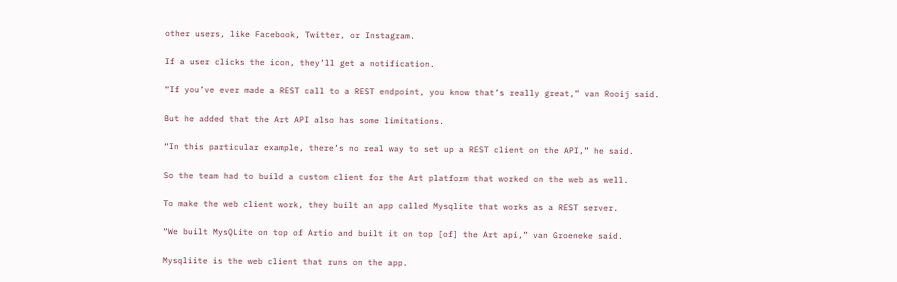other users, like Facebook, Twitter, or Instagram.

If a user clicks the icon, they’ll get a notification.

“If you’ve ever made a REST call to a REST endpoint, you know that’s really great,” van Rooij said.

But he added that the Art API also has some limitations.

“In this particular example, there’s no real way to set up a REST client on the API,” he said.

So the team had to build a custom client for the Art platform that worked on the web as well.

To make the web client work, they built an app called Mysqlite that works as a REST server.

“We built MysQLite on top of Artio and built it on top [of] the Art api,” van Groeneke said.

Mysqliite is the web client that runs on the app.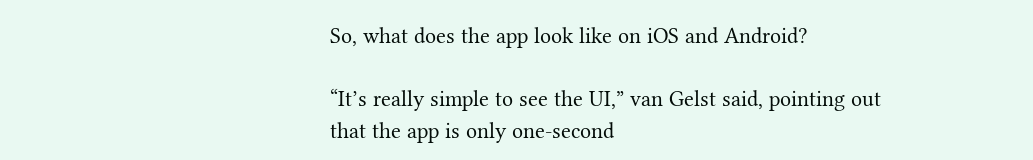So, what does the app look like on iOS and Android?

“It’s really simple to see the UI,” van Gelst said, pointing out that the app is only one-second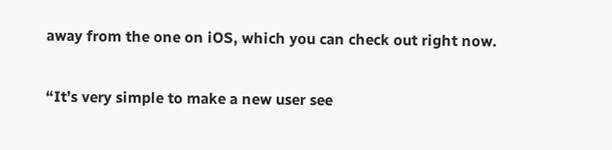away from the one on iOS, which you can check out right now.

“It’s very simple to make a new user see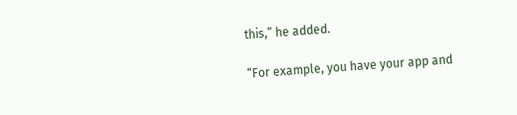this,” he added.

“For example, you have your app and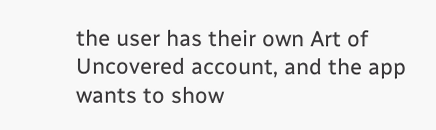the user has their own Art of Uncovered account, and the app wants to show